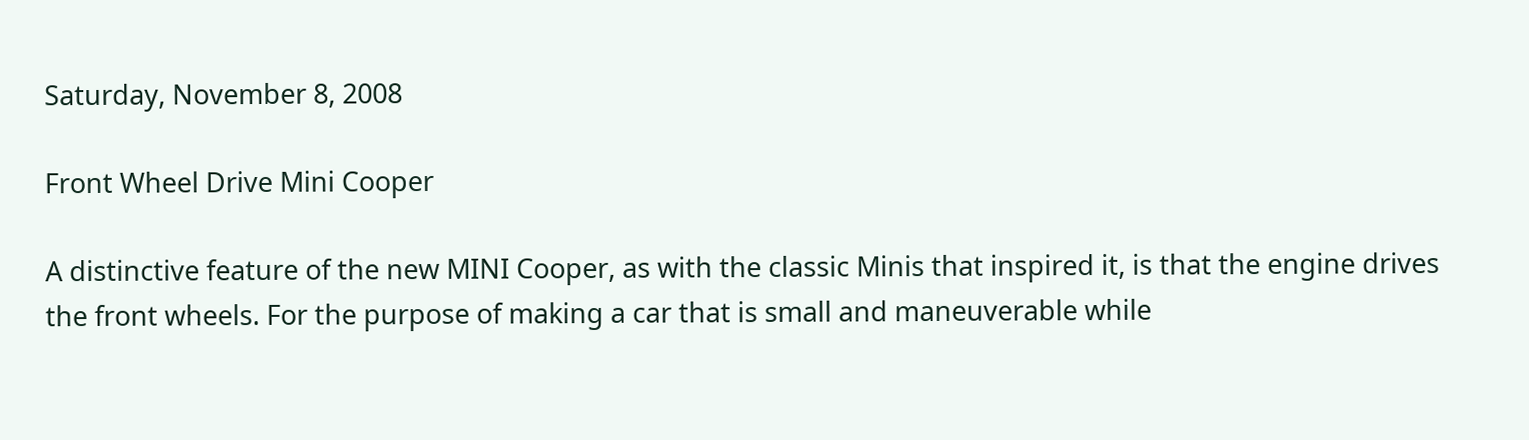Saturday, November 8, 2008

Front Wheel Drive Mini Cooper

A distinctive feature of the new MINI Cooper, as with the classic Minis that inspired it, is that the engine drives the front wheels. For the purpose of making a car that is small and maneuverable while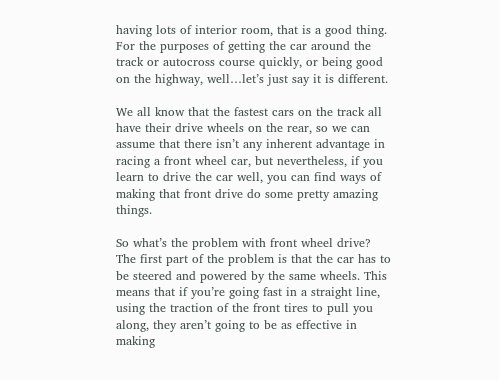having lots of interior room, that is a good thing. For the purposes of getting the car around the track or autocross course quickly, or being good on the highway, well…let’s just say it is different.

We all know that the fastest cars on the track all have their drive wheels on the rear, so we can assume that there isn’t any inherent advantage in racing a front wheel car, but nevertheless, if you learn to drive the car well, you can find ways of making that front drive do some pretty amazing things.

So what’s the problem with front wheel drive? The first part of the problem is that the car has to be steered and powered by the same wheels. This means that if you’re going fast in a straight line, using the traction of the front tires to pull you along, they aren’t going to be as effective in making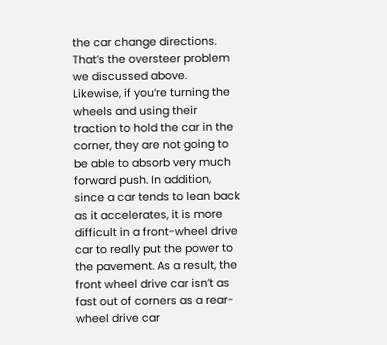the car change directions. That’s the oversteer problem we discussed above.
Likewise, if you’re turning the wheels and using their traction to hold the car in the corner, they are not going to be able to absorb very much forward push. In addition, since a car tends to lean back as it accelerates, it is more difficult in a front-wheel drive car to really put the power to the pavement. As a result, the front wheel drive car isn’t as fast out of corners as a rear-wheel drive car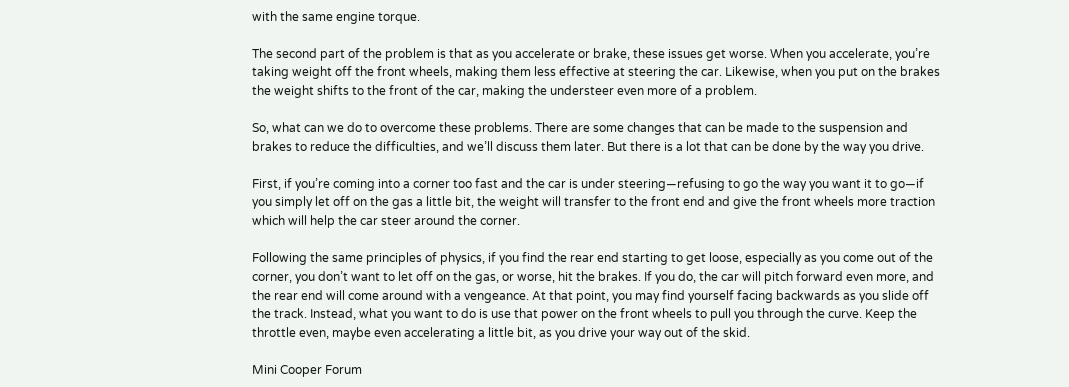with the same engine torque.

The second part of the problem is that as you accelerate or brake, these issues get worse. When you accelerate, you’re taking weight off the front wheels, making them less effective at steering the car. Likewise, when you put on the brakes the weight shifts to the front of the car, making the understeer even more of a problem.

So, what can we do to overcome these problems. There are some changes that can be made to the suspension and brakes to reduce the difficulties, and we’ll discuss them later. But there is a lot that can be done by the way you drive.

First, if you’re coming into a corner too fast and the car is under steering—refusing to go the way you want it to go—if you simply let off on the gas a little bit, the weight will transfer to the front end and give the front wheels more traction which will help the car steer around the corner.

Following the same principles of physics, if you find the rear end starting to get loose, especially as you come out of the corner, you don’t want to let off on the gas, or worse, hit the brakes. If you do, the car will pitch forward even more, and the rear end will come around with a vengeance. At that point, you may find yourself facing backwards as you slide off the track. Instead, what you want to do is use that power on the front wheels to pull you through the curve. Keep the throttle even, maybe even accelerating a little bit, as you drive your way out of the skid.

Mini Cooper Forum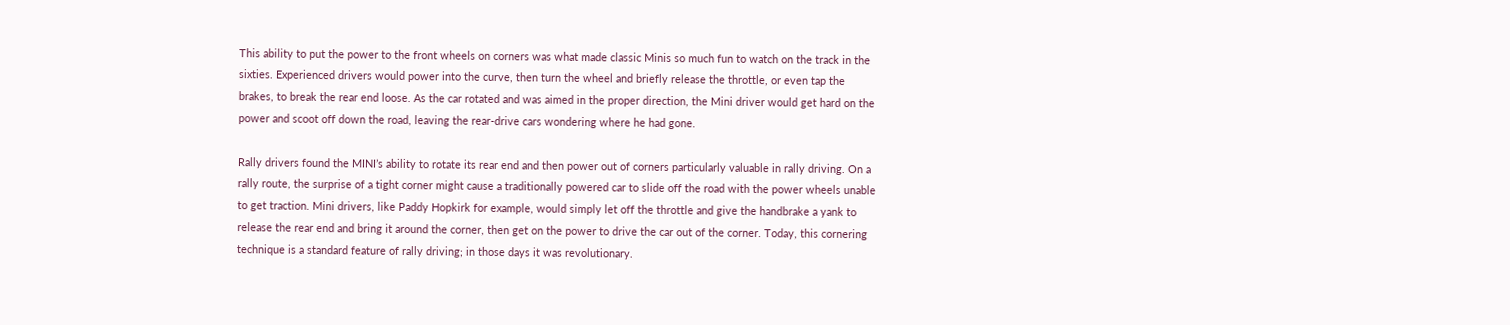This ability to put the power to the front wheels on corners was what made classic Minis so much fun to watch on the track in the sixties. Experienced drivers would power into the curve, then turn the wheel and briefly release the throttle, or even tap the brakes, to break the rear end loose. As the car rotated and was aimed in the proper direction, the Mini driver would get hard on the power and scoot off down the road, leaving the rear-drive cars wondering where he had gone.

Rally drivers found the MINI’s ability to rotate its rear end and then power out of corners particularly valuable in rally driving. On a rally route, the surprise of a tight corner might cause a traditionally powered car to slide off the road with the power wheels unable to get traction. Mini drivers, like Paddy Hopkirk for example, would simply let off the throttle and give the handbrake a yank to release the rear end and bring it around the corner, then get on the power to drive the car out of the corner. Today, this cornering technique is a standard feature of rally driving; in those days it was revolutionary.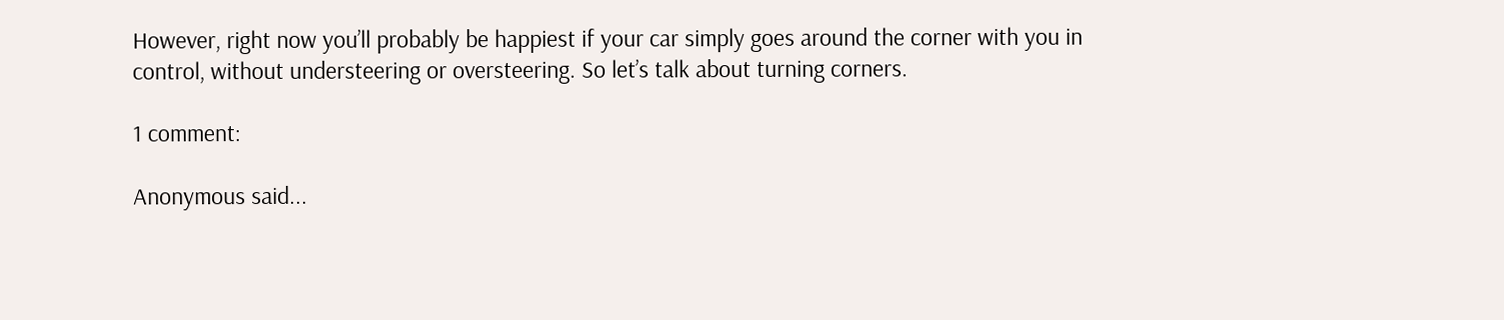However, right now you’ll probably be happiest if your car simply goes around the corner with you in control, without understeering or oversteering. So let’s talk about turning corners.

1 comment:

Anonymous said...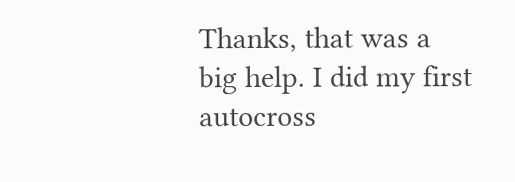Thanks, that was a big help. I did my first autocross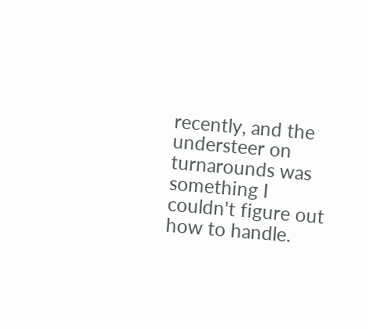recently, and the understeer on turnarounds was something I couldn't figure out how to handle.